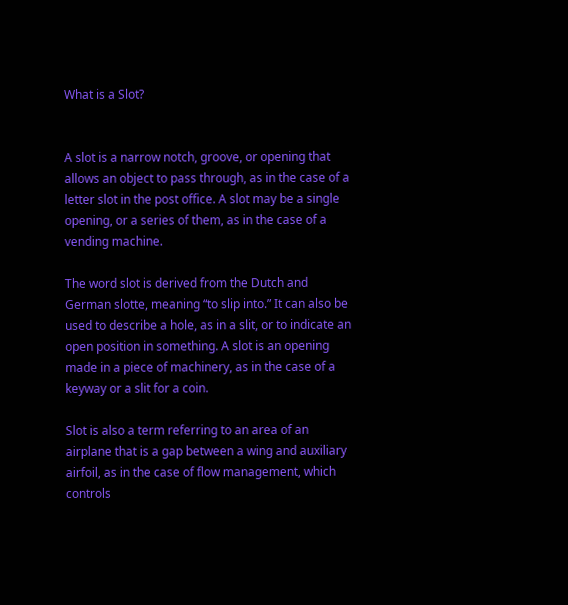What is a Slot?


A slot is a narrow notch, groove, or opening that allows an object to pass through, as in the case of a letter slot in the post office. A slot may be a single opening, or a series of them, as in the case of a vending machine.

The word slot is derived from the Dutch and German slotte, meaning “to slip into.” It can also be used to describe a hole, as in a slit, or to indicate an open position in something. A slot is an opening made in a piece of machinery, as in the case of a keyway or a slit for a coin.

Slot is also a term referring to an area of an airplane that is a gap between a wing and auxiliary airfoil, as in the case of flow management, which controls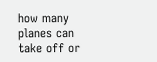how many planes can take off or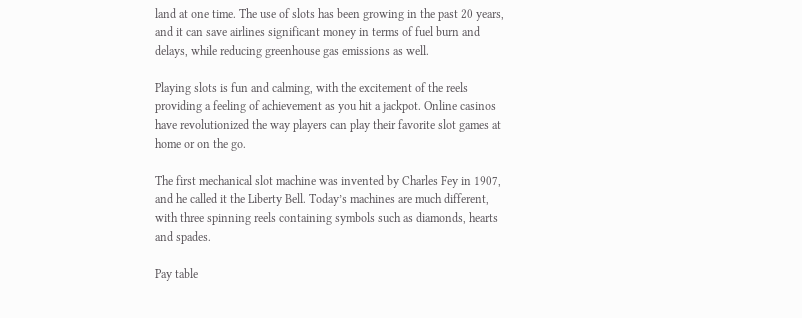land at one time. The use of slots has been growing in the past 20 years, and it can save airlines significant money in terms of fuel burn and delays, while reducing greenhouse gas emissions as well.

Playing slots is fun and calming, with the excitement of the reels providing a feeling of achievement as you hit a jackpot. Online casinos have revolutionized the way players can play their favorite slot games at home or on the go.

The first mechanical slot machine was invented by Charles Fey in 1907, and he called it the Liberty Bell. Today’s machines are much different, with three spinning reels containing symbols such as diamonds, hearts and spades.

Pay table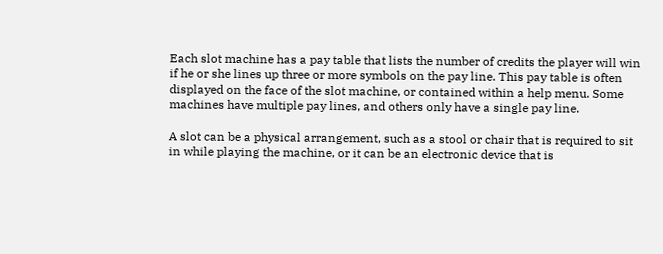Each slot machine has a pay table that lists the number of credits the player will win if he or she lines up three or more symbols on the pay line. This pay table is often displayed on the face of the slot machine, or contained within a help menu. Some machines have multiple pay lines, and others only have a single pay line.

A slot can be a physical arrangement, such as a stool or chair that is required to sit in while playing the machine, or it can be an electronic device that is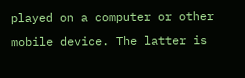played on a computer or other mobile device. The latter is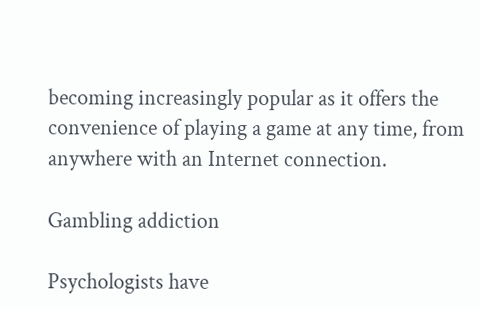becoming increasingly popular as it offers the convenience of playing a game at any time, from anywhere with an Internet connection.

Gambling addiction

Psychologists have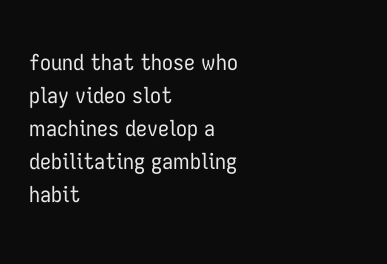found that those who play video slot machines develop a debilitating gambling habit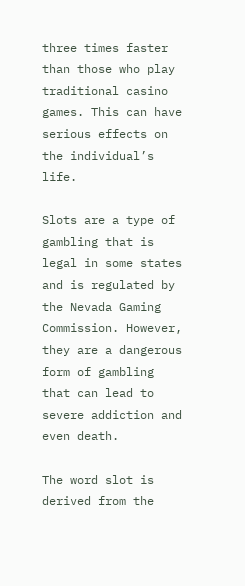three times faster than those who play traditional casino games. This can have serious effects on the individual’s life.

Slots are a type of gambling that is legal in some states and is regulated by the Nevada Gaming Commission. However, they are a dangerous form of gambling that can lead to severe addiction and even death.

The word slot is derived from the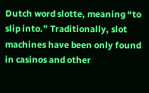Dutch word slotte, meaning “to slip into.” Traditionally, slot machines have been only found in casinos and other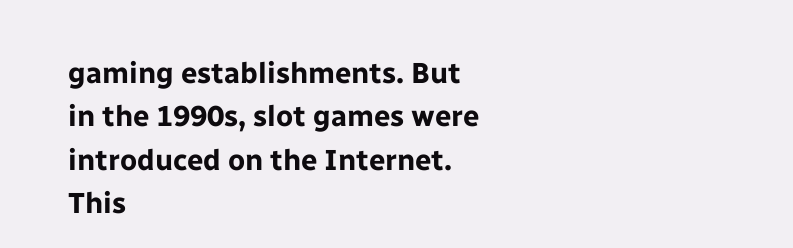gaming establishments. But in the 1990s, slot games were introduced on the Internet. This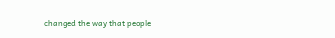changed the way that people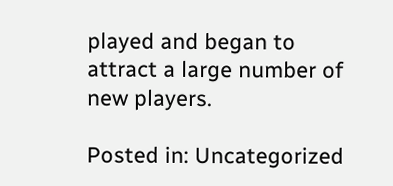played and began to attract a large number of new players.

Posted in: Uncategorized